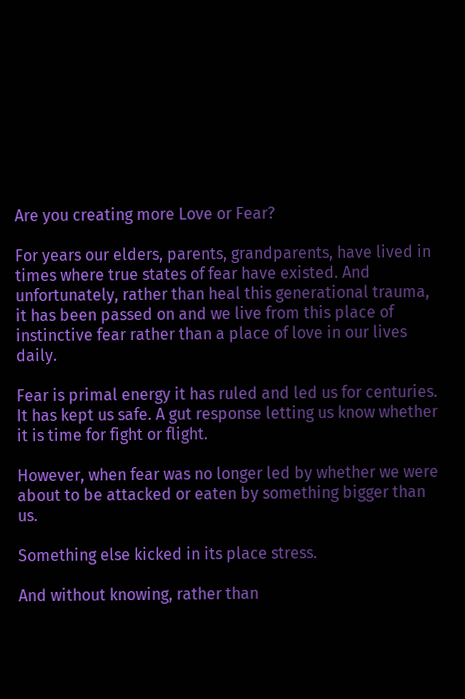Are you creating more Love or Fear?

For years our elders, parents, grandparents, have lived in times where true states of fear have existed. And unfortunately, rather than heal this generational trauma, it has been passed on and we live from this place of instinctive fear rather than a place of love in our lives daily.

Fear is primal energy it has ruled and led us for centuries. It has kept us safe. A gut response letting us know whether it is time for fight or flight.

However, when fear was no longer led by whether we were about to be attacked or eaten by something bigger than us.

Something else kicked in its place stress.

And without knowing, rather than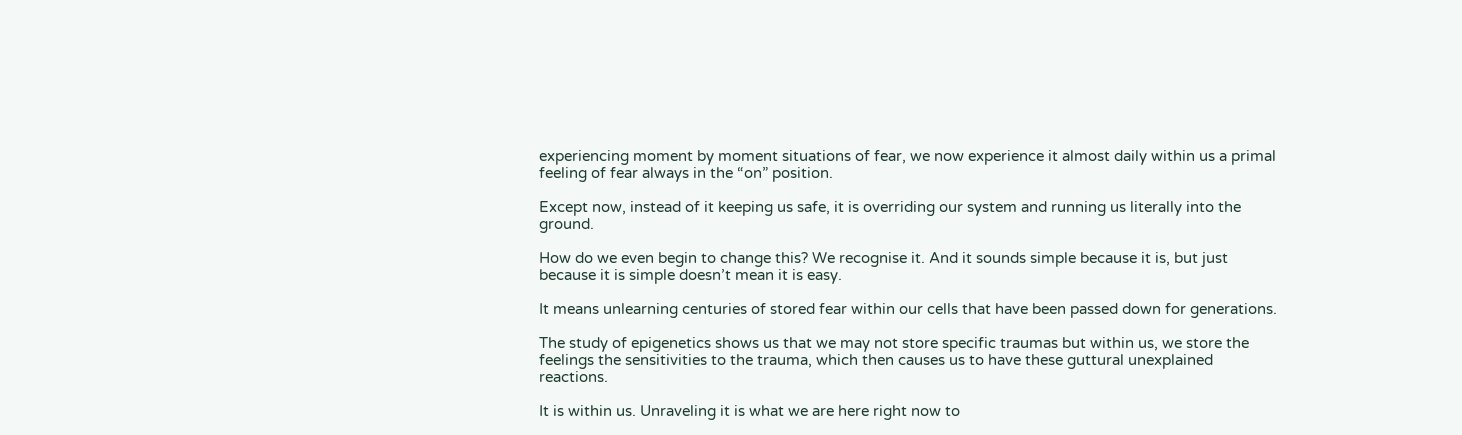experiencing moment by moment situations of fear, we now experience it almost daily within us a primal feeling of fear always in the “on” position.

Except now, instead of it keeping us safe, it is overriding our system and running us literally into the ground.

How do we even begin to change this? We recognise it. And it sounds simple because it is, but just because it is simple doesn’t mean it is easy.

It means unlearning centuries of stored fear within our cells that have been passed down for generations.

The study of epigenetics shows us that we may not store specific traumas but within us, we store the feelings the sensitivities to the trauma, which then causes us to have these guttural unexplained reactions.

It is within us. Unraveling it is what we are here right now to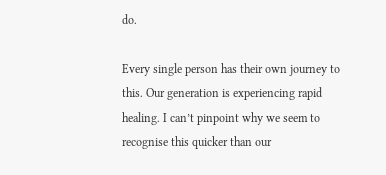do.

Every single person has their own journey to this. Our generation is experiencing rapid healing. I can’t pinpoint why we seem to recognise this quicker than our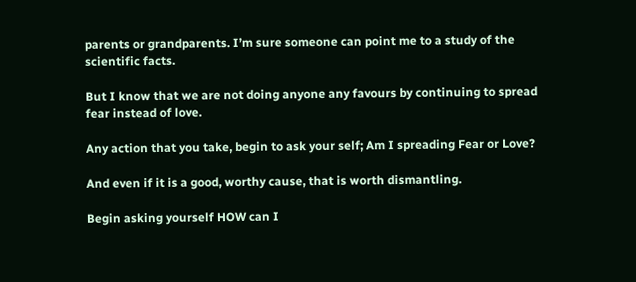parents or grandparents. I’m sure someone can point me to a study of the scientific facts.

But I know that we are not doing anyone any favours by continuing to spread fear instead of love.

Any action that you take, begin to ask your self; Am I spreading Fear or Love?

And even if it is a good, worthy cause, that is worth dismantling.

Begin asking yourself HOW can I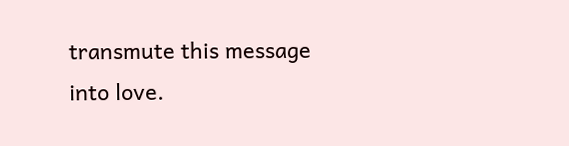transmute this message into love.